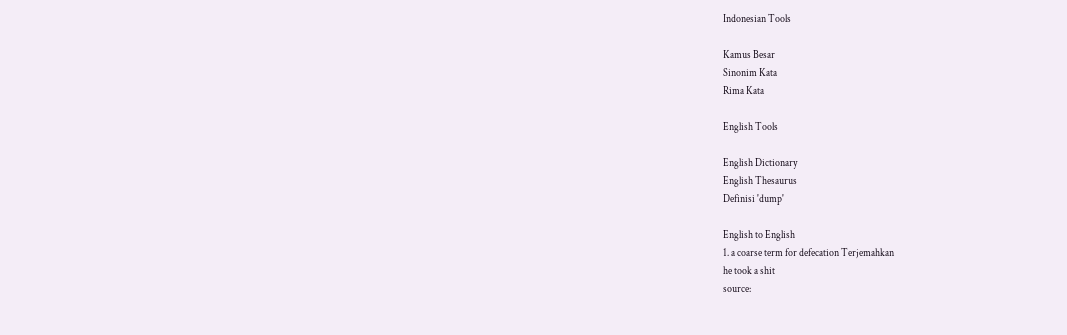Indonesian Tools

Kamus Besar
Sinonim Kata
Rima Kata

English Tools

English Dictionary
English Thesaurus
Definisi 'dump'

English to English
1. a coarse term for defecation Terjemahkan
he took a shit
source: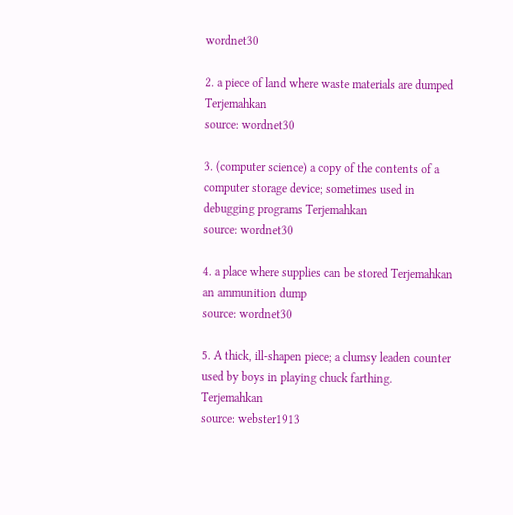wordnet30

2. a piece of land where waste materials are dumped Terjemahkan
source: wordnet30

3. (computer science) a copy of the contents of a computer storage device; sometimes used in debugging programs Terjemahkan
source: wordnet30

4. a place where supplies can be stored Terjemahkan
an ammunition dump
source: wordnet30

5. A thick, ill-shapen piece; a clumsy leaden counter used by boys in playing chuck farthing. Terjemahkan
source: webster1913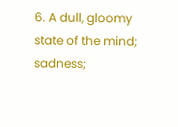6. A dull, gloomy state of the mind; sadness;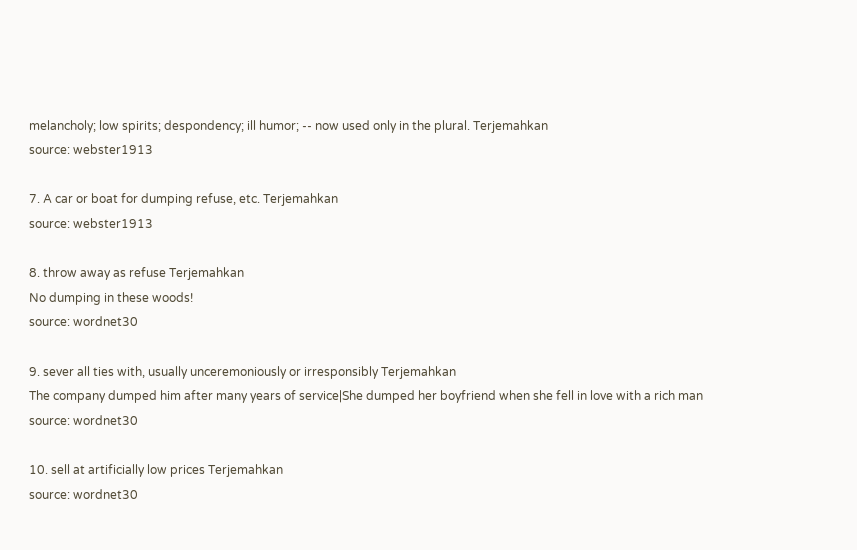melancholy; low spirits; despondency; ill humor; -- now used only in the plural. Terjemahkan
source: webster1913

7. A car or boat for dumping refuse, etc. Terjemahkan
source: webster1913

8. throw away as refuse Terjemahkan
No dumping in these woods!
source: wordnet30

9. sever all ties with, usually unceremoniously or irresponsibly Terjemahkan
The company dumped him after many years of service|She dumped her boyfriend when she fell in love with a rich man
source: wordnet30

10. sell at artificially low prices Terjemahkan
source: wordnet30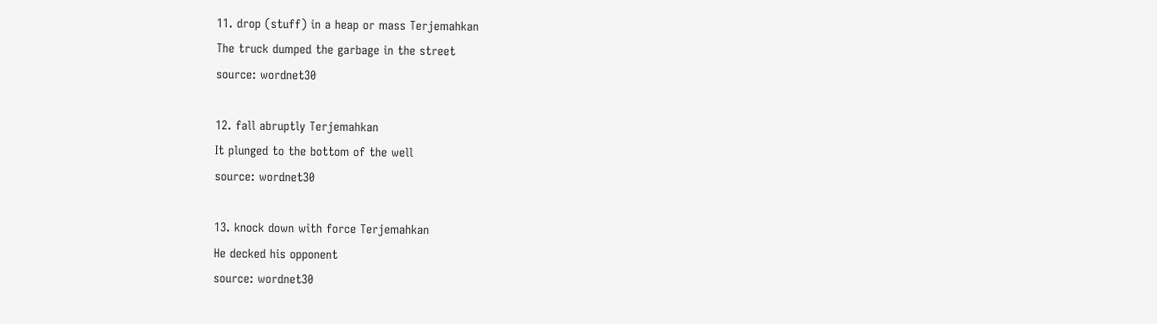11. drop (stuff) in a heap or mass Terjemahkan
The truck dumped the garbage in the street
source: wordnet30

12. fall abruptly Terjemahkan
It plunged to the bottom of the well
source: wordnet30

13. knock down with force Terjemahkan
He decked his opponent
source: wordnet30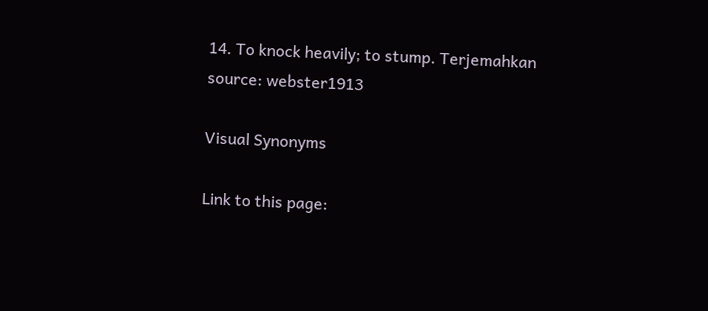14. To knock heavily; to stump. Terjemahkan
source: webster1913

Visual Synonyms

Link to this page: